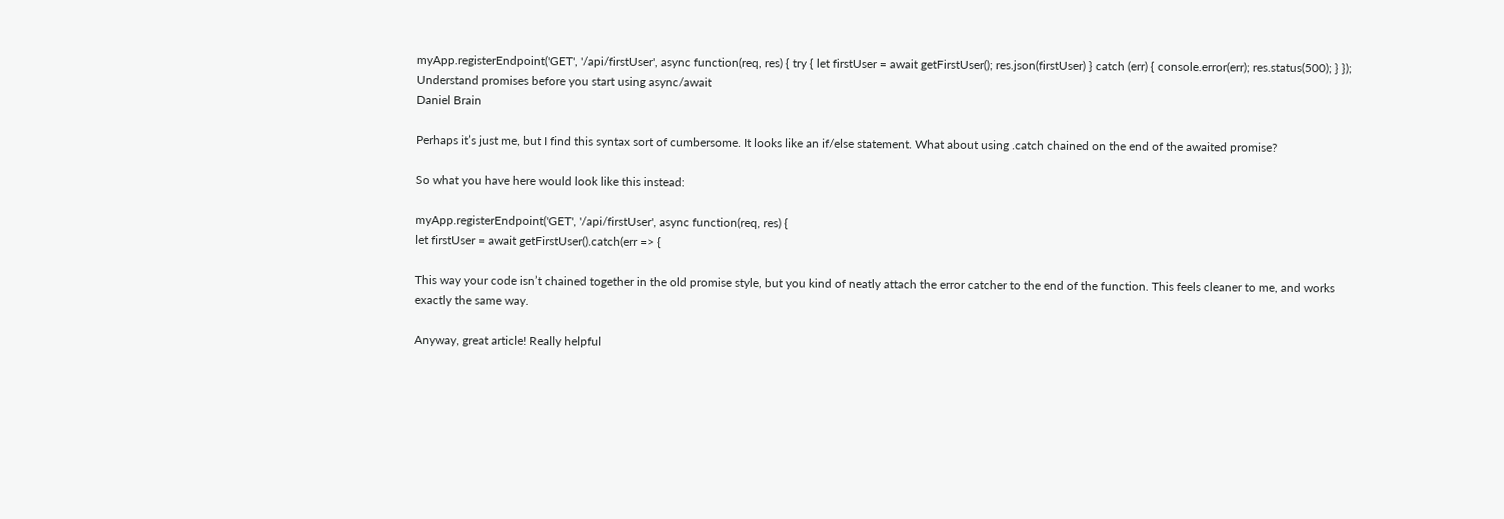myApp.registerEndpoint('GET', '/api/firstUser', async function(req, res) { try { let firstUser = await getFirstUser(); res.json(firstUser) } catch (err) { console.error(err); res.status(500); } });
Understand promises before you start using async/await
Daniel Brain

Perhaps it’s just me, but I find this syntax sort of cumbersome. It looks like an if/else statement. What about using .catch chained on the end of the awaited promise?

So what you have here would look like this instead:

myApp.registerEndpoint('GET', '/api/firstUser', async function(req, res) {
let firstUser = await getFirstUser().catch(err => {

This way your code isn’t chained together in the old promise style, but you kind of neatly attach the error catcher to the end of the function. This feels cleaner to me, and works exactly the same way.

Anyway, great article! Really helpful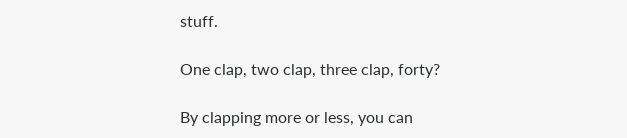stuff.

One clap, two clap, three clap, forty?

By clapping more or less, you can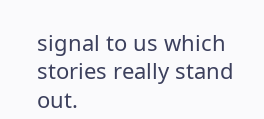signal to us which stories really stand out.